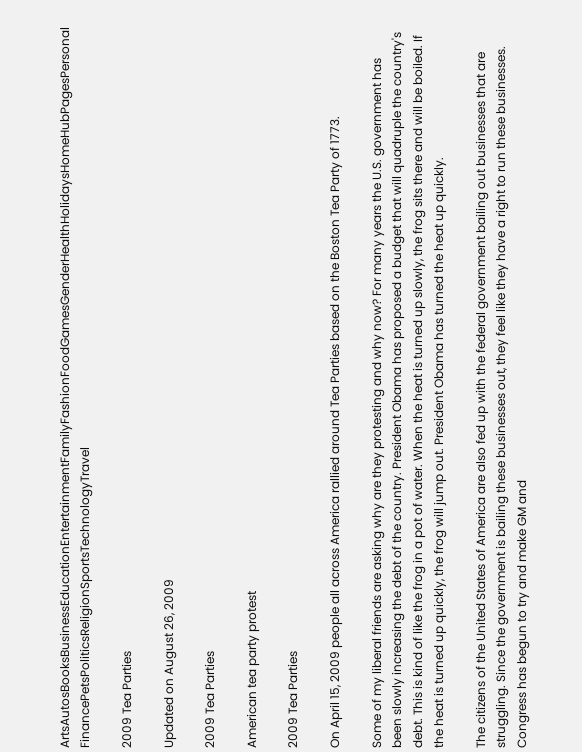ArtsAutosBooksBusinessEducationEntertainmentFamilyFashionFoodGamesGenderHealthHolidaysHomeHubPagesPersonal FinancePetsPoliticsReligionSportsTechnologyTravel

2009 Tea Parties

Updated on August 26, 2009

2009 Tea Parties

American tea party protest

2009 Tea Parties

On April 15, 2009 people all across America rallied around Tea Parties based on the Boston Tea Party of 1773.

Some of my liberal friends are asking why are they protesting and why now? For many years the U.S. government has been slowly increasing the debt of the country. President Obama has proposed a budget that will quadruple the country's debt. This is kind of like the frog in a pot of water. When the heat is turned up slowly, the frog sits there and will be boiled. If the heat is turned up quickly, the frog will jump out. President Obama has turned the heat up quickly.

The citizens of the United States of America are also fed up with the federal government bailing out businesses that are struggling. Since the government is bailing these businesses out, they feel like they have a right to run these businesses. Congress has begun to try and make GM and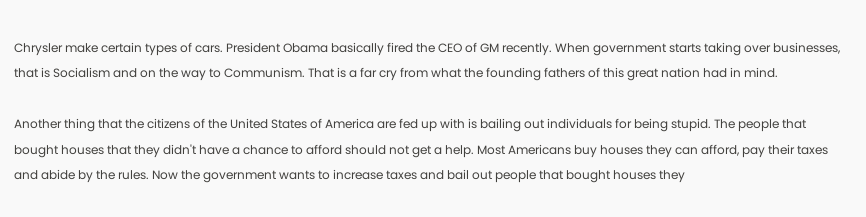Chrysler make certain types of cars. President Obama basically fired the CEO of GM recently. When government starts taking over businesses, that is Socialism and on the way to Communism. That is a far cry from what the founding fathers of this great nation had in mind.

Another thing that the citizens of the United States of America are fed up with is bailing out individuals for being stupid. The people that bought houses that they didn't have a chance to afford should not get a help. Most Americans buy houses they can afford, pay their taxes and abide by the rules. Now the government wants to increase taxes and bail out people that bought houses they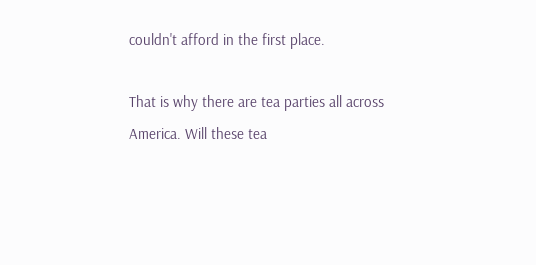couldn't afford in the first place.

That is why there are tea parties all across America. Will these tea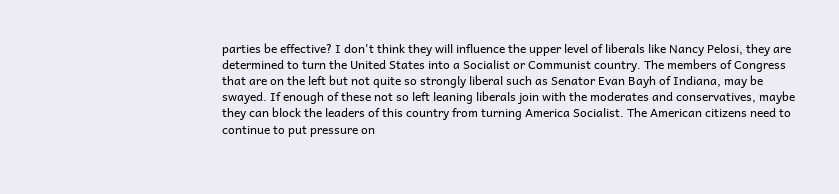parties be effective? I don't think they will influence the upper level of liberals like Nancy Pelosi, they are determined to turn the United States into a Socialist or Communist country. The members of Congress that are on the left but not quite so strongly liberal such as Senator Evan Bayh of Indiana, may be swayed. If enough of these not so left leaning liberals join with the moderates and conservatives, maybe they can block the leaders of this country from turning America Socialist. The American citizens need to continue to put pressure on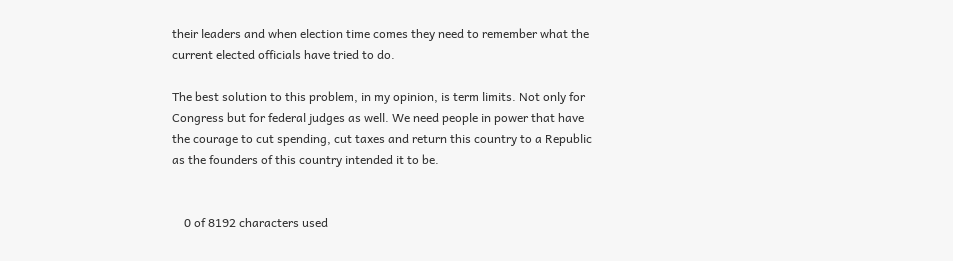their leaders and when election time comes they need to remember what the current elected officials have tried to do.

The best solution to this problem, in my opinion, is term limits. Not only for Congress but for federal judges as well. We need people in power that have the courage to cut spending, cut taxes and return this country to a Republic as the founders of this country intended it to be.


    0 of 8192 characters used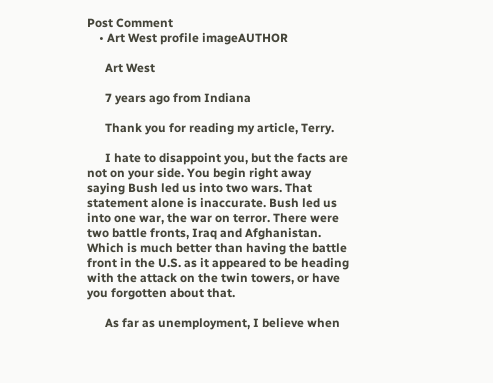Post Comment
    • Art West profile imageAUTHOR

      Art West

      7 years ago from Indiana

      Thank you for reading my article, Terry.

      I hate to disappoint you, but the facts are not on your side. You begin right away saying Bush led us into two wars. That statement alone is inaccurate. Bush led us into one war, the war on terror. There were two battle fronts, Iraq and Afghanistan. Which is much better than having the battle front in the U.S. as it appeared to be heading with the attack on the twin towers, or have you forgotten about that.

      As far as unemployment, I believe when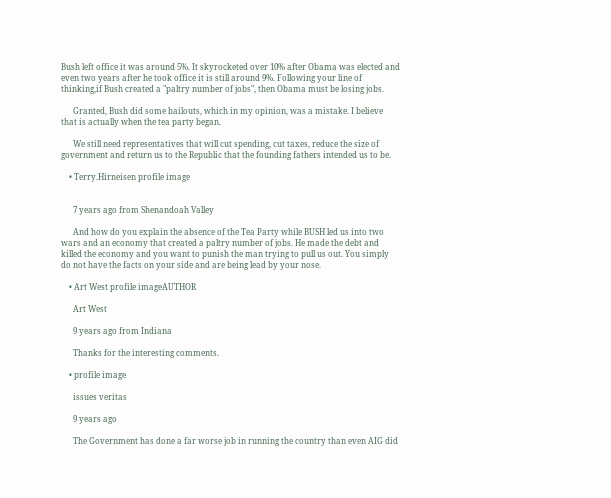Bush left office it was around 5%. It skyrocketed over 10% after Obama was elected and even two years after he took office it is still around 9%. Following your line of thinking,if Bush created a "paltry number of jobs", then Obama must be losing jobs.

      Granted, Bush did some bailouts, which in my opinion, was a mistake. I believe that is actually when the tea party began.

      We still need representatives that will cut spending, cut taxes, reduce the size of government and return us to the Republic that the founding fathers intended us to be.

    • Terry.Hirneisen profile image


      7 years ago from Shenandoah Valley

      And how do you explain the absence of the Tea Party while BUSH led us into two wars and an economy that created a paltry number of jobs. He made the debt and killed the economy and you want to punish the man trying to pull us out. You simply do not have the facts on your side and are being lead by your nose.

    • Art West profile imageAUTHOR

      Art West

      9 years ago from Indiana

      Thanks for the interesting comments.

    • profile image

      issues veritas

      9 years ago

      The Government has done a far worse job in running the country than even AIG did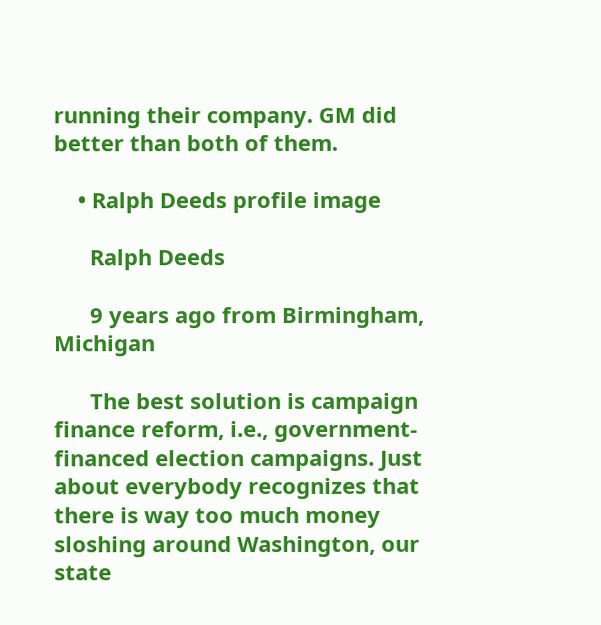running their company. GM did better than both of them.

    • Ralph Deeds profile image

      Ralph Deeds

      9 years ago from Birmingham, Michigan

      The best solution is campaign finance reform, i.e., government-financed election campaigns. Just about everybody recognizes that there is way too much money sloshing around Washington, our state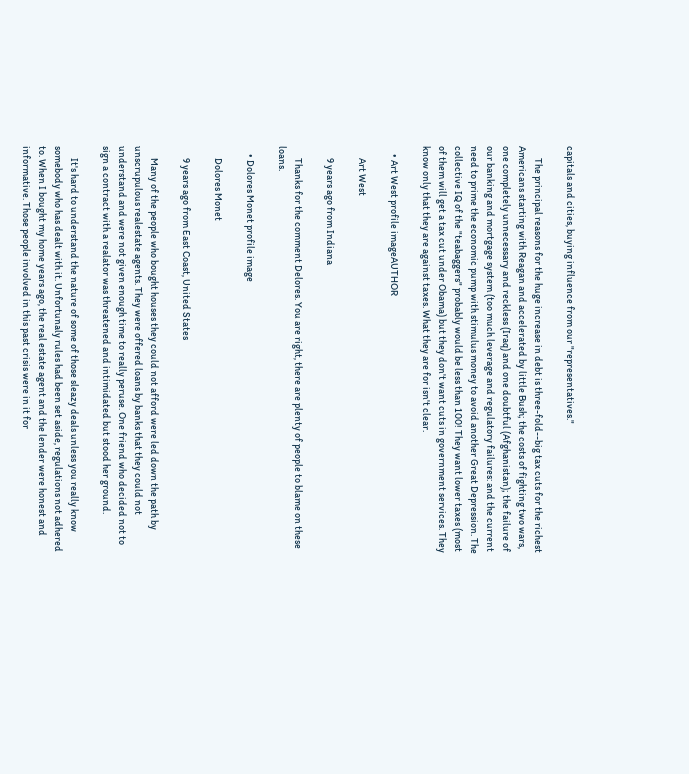capitals and cities, buying influence from our "representatives."

      The principal reasons for the huge increase in debt is three-fold--big tax cuts for the richest Americans starting with Reagan and accelerated by little Bush; the costs of fighting two wars, one completely unnecessary and reckless (Iraq) and one doubtful (Afghanistan); the failure of our banking and mortgage system (too much leverage and regulatory failures: and the current need to prime the economic pump with stimulus money to avoid another Great Depression. The collective IQ of the "teabaggers" probably would be less than 100! They want lower taxes (most of them will get a tax cut under Obama) but they don't want cuts in government services. They know only that they are against taxes. What they are for isn't clear.

    • Art West profile imageAUTHOR

      Art West

      9 years ago from Indiana

      Thanks for the comment Delores. You are right, there are plenty of people to blame on these loans.

    • Dolores Monet profile image

      Dolores Monet

      9 years ago from East Coast, United States

      Many of the people who bought houses they could not afford were led down the path by unscrupulous realestate agents. They were offered loans by banks that they could not understand and were not given enough time to really peruse. One friend who decided not to sign a contract with a realator was threatened and intimidated but stood her ground.

      It's hard to understand the nature of some of those sleazy deals unless you really know somebody who has dealt with it. Unfortunaly rules had been set aside, regulations not adhered to. When I bought my home years ago, the real estate agent and the lender were honest and informative. Those people involved in this past crisis were in it for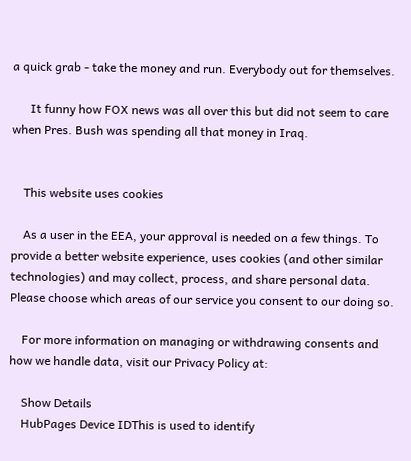a quick grab - take the money and run. Everybody out for themselves.

      It funny how FOX news was all over this but did not seem to care when Pres. Bush was spending all that money in Iraq.


    This website uses cookies

    As a user in the EEA, your approval is needed on a few things. To provide a better website experience, uses cookies (and other similar technologies) and may collect, process, and share personal data. Please choose which areas of our service you consent to our doing so.

    For more information on managing or withdrawing consents and how we handle data, visit our Privacy Policy at:

    Show Details
    HubPages Device IDThis is used to identify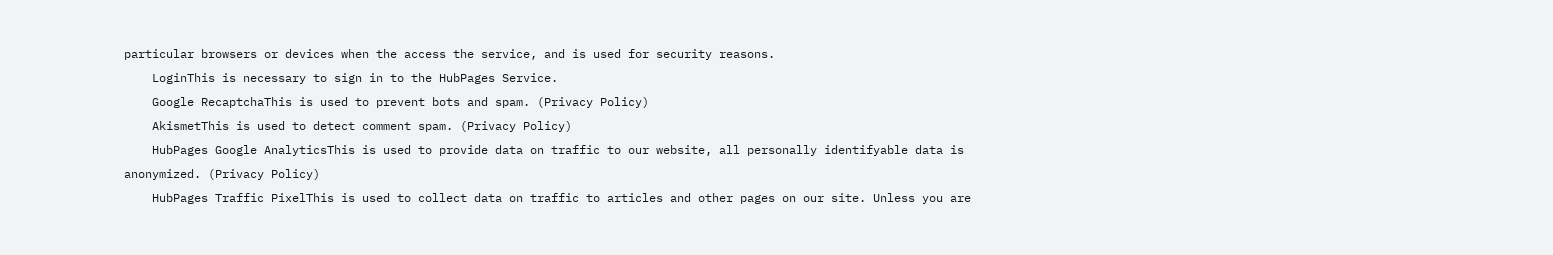particular browsers or devices when the access the service, and is used for security reasons.
    LoginThis is necessary to sign in to the HubPages Service.
    Google RecaptchaThis is used to prevent bots and spam. (Privacy Policy)
    AkismetThis is used to detect comment spam. (Privacy Policy)
    HubPages Google AnalyticsThis is used to provide data on traffic to our website, all personally identifyable data is anonymized. (Privacy Policy)
    HubPages Traffic PixelThis is used to collect data on traffic to articles and other pages on our site. Unless you are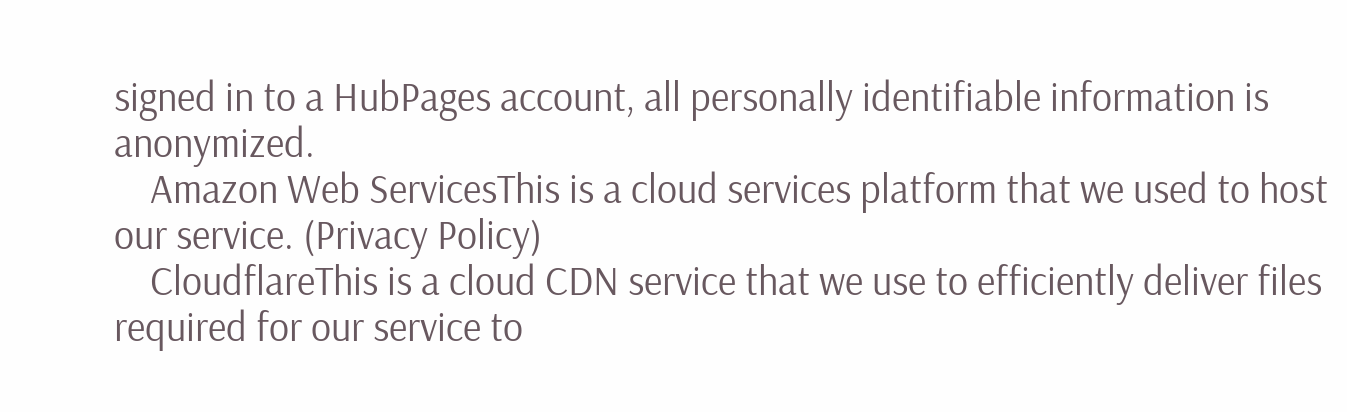signed in to a HubPages account, all personally identifiable information is anonymized.
    Amazon Web ServicesThis is a cloud services platform that we used to host our service. (Privacy Policy)
    CloudflareThis is a cloud CDN service that we use to efficiently deliver files required for our service to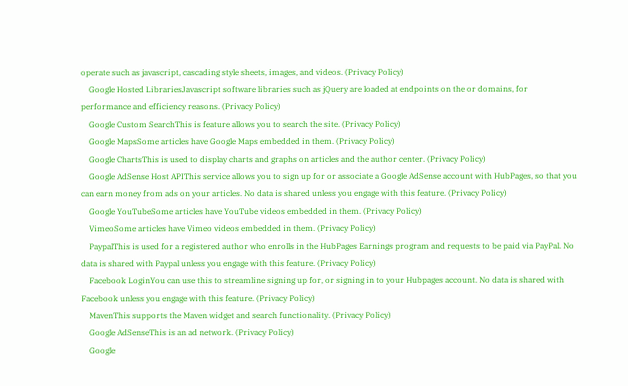operate such as javascript, cascading style sheets, images, and videos. (Privacy Policy)
    Google Hosted LibrariesJavascript software libraries such as jQuery are loaded at endpoints on the or domains, for performance and efficiency reasons. (Privacy Policy)
    Google Custom SearchThis is feature allows you to search the site. (Privacy Policy)
    Google MapsSome articles have Google Maps embedded in them. (Privacy Policy)
    Google ChartsThis is used to display charts and graphs on articles and the author center. (Privacy Policy)
    Google AdSense Host APIThis service allows you to sign up for or associate a Google AdSense account with HubPages, so that you can earn money from ads on your articles. No data is shared unless you engage with this feature. (Privacy Policy)
    Google YouTubeSome articles have YouTube videos embedded in them. (Privacy Policy)
    VimeoSome articles have Vimeo videos embedded in them. (Privacy Policy)
    PaypalThis is used for a registered author who enrolls in the HubPages Earnings program and requests to be paid via PayPal. No data is shared with Paypal unless you engage with this feature. (Privacy Policy)
    Facebook LoginYou can use this to streamline signing up for, or signing in to your Hubpages account. No data is shared with Facebook unless you engage with this feature. (Privacy Policy)
    MavenThis supports the Maven widget and search functionality. (Privacy Policy)
    Google AdSenseThis is an ad network. (Privacy Policy)
    Google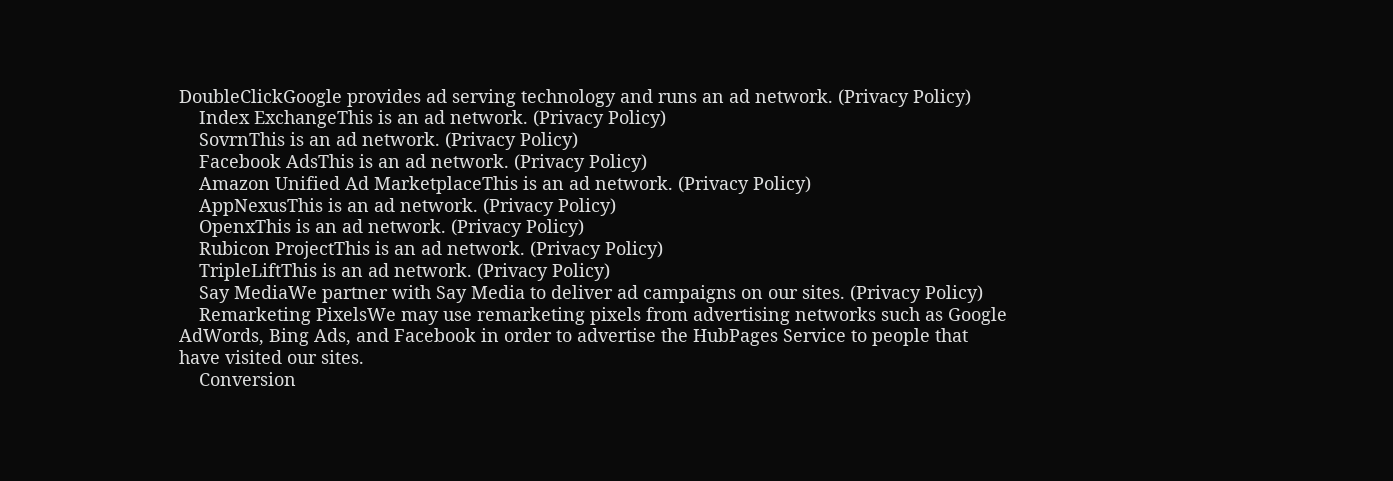DoubleClickGoogle provides ad serving technology and runs an ad network. (Privacy Policy)
    Index ExchangeThis is an ad network. (Privacy Policy)
    SovrnThis is an ad network. (Privacy Policy)
    Facebook AdsThis is an ad network. (Privacy Policy)
    Amazon Unified Ad MarketplaceThis is an ad network. (Privacy Policy)
    AppNexusThis is an ad network. (Privacy Policy)
    OpenxThis is an ad network. (Privacy Policy)
    Rubicon ProjectThis is an ad network. (Privacy Policy)
    TripleLiftThis is an ad network. (Privacy Policy)
    Say MediaWe partner with Say Media to deliver ad campaigns on our sites. (Privacy Policy)
    Remarketing PixelsWe may use remarketing pixels from advertising networks such as Google AdWords, Bing Ads, and Facebook in order to advertise the HubPages Service to people that have visited our sites.
    Conversion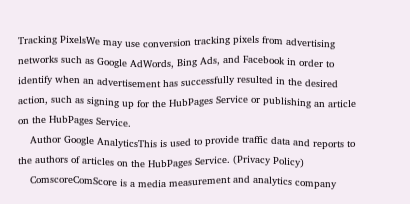Tracking PixelsWe may use conversion tracking pixels from advertising networks such as Google AdWords, Bing Ads, and Facebook in order to identify when an advertisement has successfully resulted in the desired action, such as signing up for the HubPages Service or publishing an article on the HubPages Service.
    Author Google AnalyticsThis is used to provide traffic data and reports to the authors of articles on the HubPages Service. (Privacy Policy)
    ComscoreComScore is a media measurement and analytics company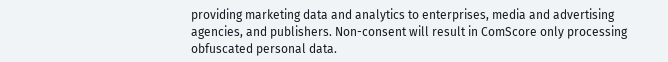providing marketing data and analytics to enterprises, media and advertising agencies, and publishers. Non-consent will result in ComScore only processing obfuscated personal data.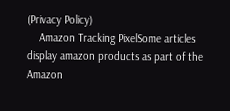(Privacy Policy)
    Amazon Tracking PixelSome articles display amazon products as part of the Amazon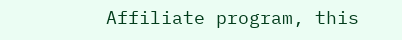Affiliate program, this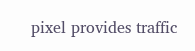pixel provides traffic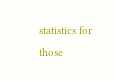statistics for those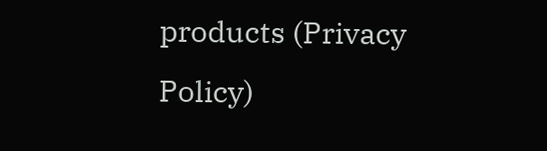products (Privacy Policy)